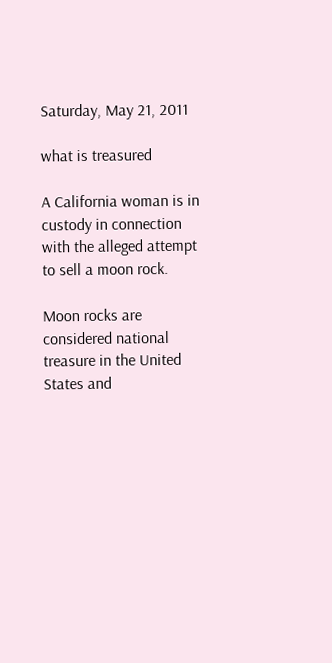Saturday, May 21, 2011

what is treasured

A California woman is in custody in connection with the alleged attempt to sell a moon rock.

Moon rocks are considered national treasure in the United States and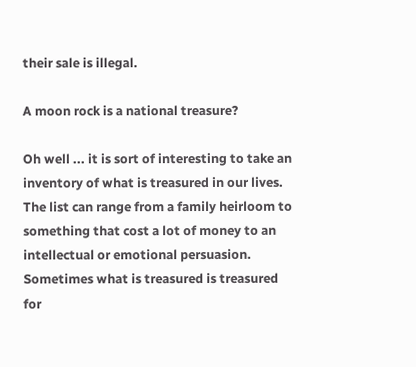their sale is illegal.

A moon rock is a national treasure?

Oh well ... it is sort of interesting to take an inventory of what is treasured in our lives. The list can range from a family heirloom to something that cost a lot of money to an intellectual or emotional persuasion. Sometimes what is treasured is treasured for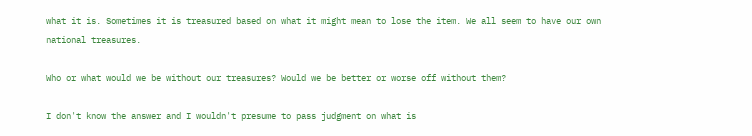what it is. Sometimes it is treasured based on what it might mean to lose the item. We all seem to have our own national treasures.

Who or what would we be without our treasures? Would we be better or worse off without them?

I don't know the answer and I wouldn't presume to pass judgment on what is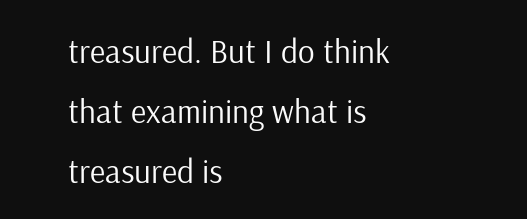treasured. But I do think that examining what is treasured is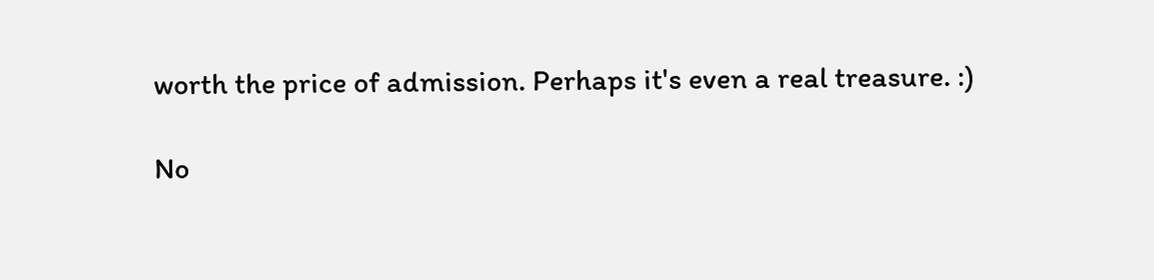worth the price of admission. Perhaps it's even a real treasure. :)

No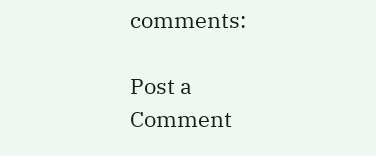comments:

Post a Comment